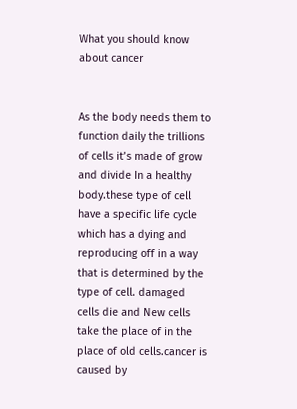What you should know about cancer


As the body needs them to function daily the trillions of cells it’s made of grow and divide In a healthy body.these type of cell have a specific life cycle which has a dying and reproducing off in a way that is determined by the type of cell. damaged cells die and New cells take the place of in the place of old cells.cancer is caused by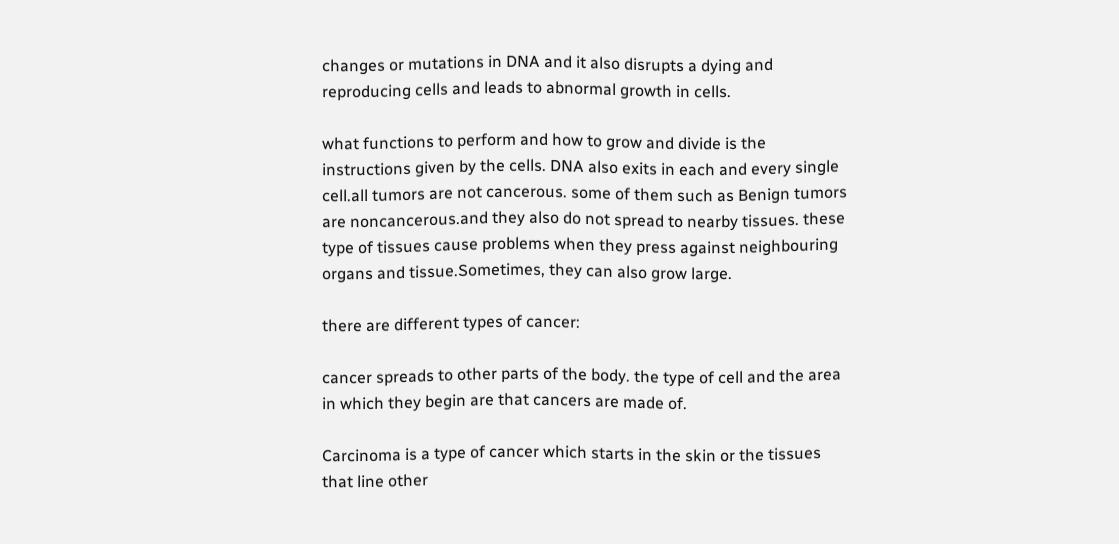changes or mutations in DNA and it also disrupts a dying and reproducing cells and leads to abnormal growth in cells.

what functions to perform and how to grow and divide is the instructions given by the cells. DNA also exits in each and every single cell.all tumors are not cancerous. some of them such as Benign tumors are noncancerous.and they also do not spread to nearby tissues. these type of tissues cause problems when they press against neighbouring organs and tissue.Sometimes, they can also grow large.

there are different types of cancer:

cancer spreads to other parts of the body. the type of cell and the area in which they begin are that cancers are made of.

Carcinoma is a type of cancer which starts in the skin or the tissues that line other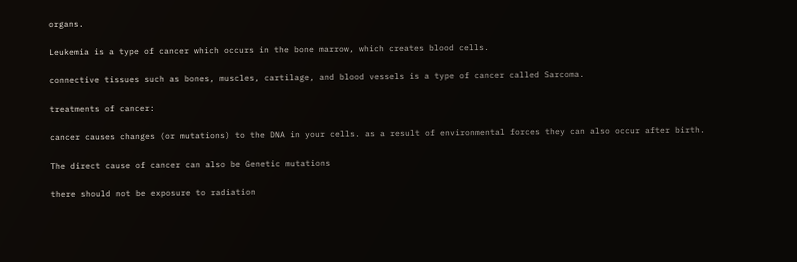organs.

Leukemia is a type of cancer which occurs in the bone marrow, which creates blood cells.

connective tissues such as bones, muscles, cartilage, and blood vessels is a type of cancer called Sarcoma.

treatments of cancer:

cancer causes changes (or mutations) to the DNA in your cells. as a result of environmental forces they can also occur after birth.

The direct cause of cancer can also be Genetic mutations

there should not be exposure to radiation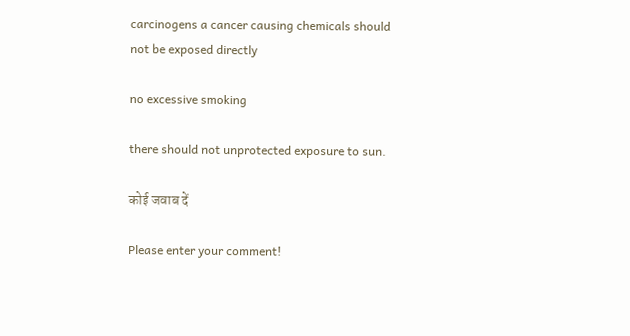carcinogens a cancer causing chemicals should not be exposed directly

no excessive smoking

there should not unprotected exposure to sun.

कोई जवाब दें

Please enter your comment!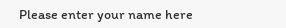Please enter your name here